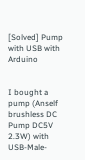[Solved] Pump with USB with Arduino


I bought a pump (Anself brushless DC Pump DC5V 2.3W) with USB-Male-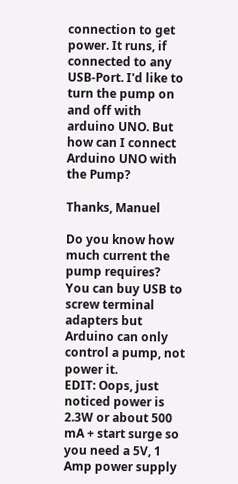connection to get power. It runs, if connected to any USB-Port. I'd like to turn the pump on and off with arduino UNO. But how can I connect Arduino UNO with the Pump?

Thanks, Manuel

Do you know how much current the pump requires? You can buy USB to screw terminal adapters but Arduino can only control a pump, not power it.
EDIT: Oops, just noticed power is 2.3W or about 500 mA + start surge so you need a 5V, 1 Amp power supply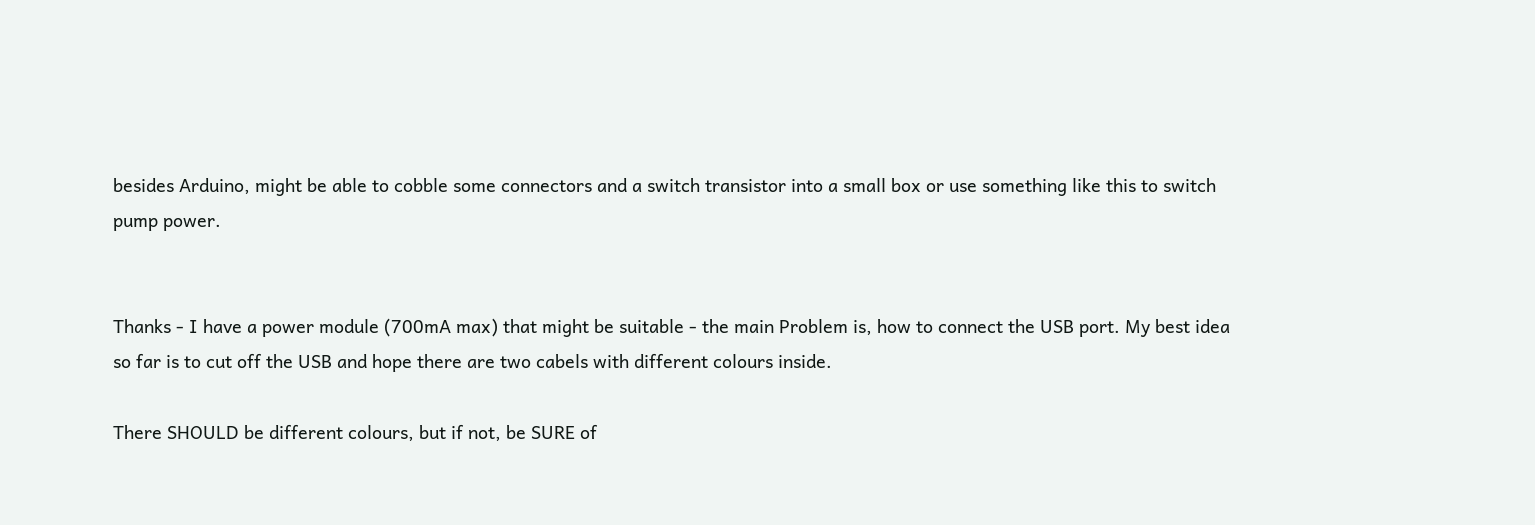besides Arduino, might be able to cobble some connectors and a switch transistor into a small box or use something like this to switch pump power.


Thanks - I have a power module (700mA max) that might be suitable - the main Problem is, how to connect the USB port. My best idea so far is to cut off the USB and hope there are two cabels with different colours inside.

There SHOULD be different colours, but if not, be SURE of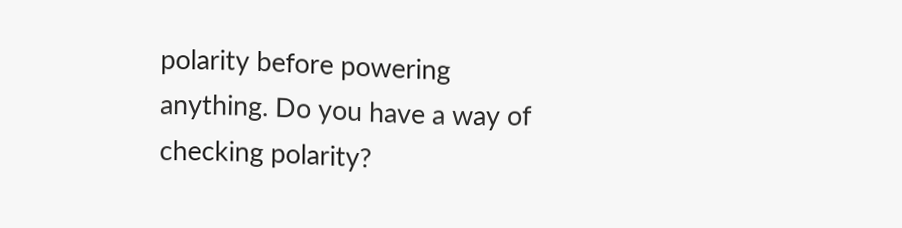polarity before powering anything. Do you have a way of checking polarity?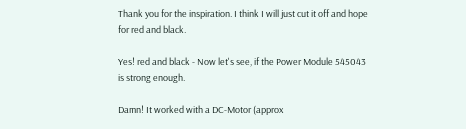Thank you for the inspiration. I think I will just cut it off and hope for red and black.

Yes! red and black - Now let's see, if the Power Module 545043 is strong enough.

Damn! It worked with a DC-Motor (approx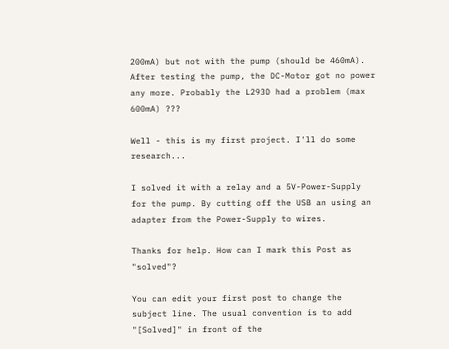200mA) but not with the pump (should be 460mA). After testing the pump, the DC-Motor got no power any more. Probably the L293D had a problem (max 600mA) ???

Well - this is my first project. I'll do some research...

I solved it with a relay and a 5V-Power-Supply for the pump. By cutting off the USB an using an adapter from the Power-Supply to wires.

Thanks for help. How can I mark this Post as "solved"?

You can edit your first post to change the subject line. The usual convention is to add "[Solved]" in front of the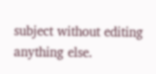subject without editing anything else.